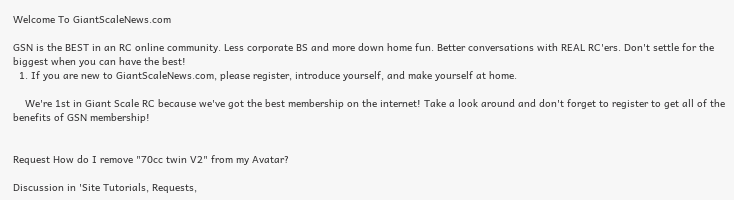Welcome To GiantScaleNews.com

GSN is the BEST in an RC online community. Less corporate BS and more down home fun. Better conversations with REAL RC'ers. Don't settle for the biggest when you can have the best!
  1. If you are new to GiantScaleNews.com, please register, introduce yourself, and make yourself at home.

    We're 1st in Giant Scale RC because we've got the best membership on the internet! Take a look around and don't forget to register to get all of the benefits of GSN membership!


Request How do I remove "70cc twin V2" from my Avatar?

Discussion in 'Site Tutorials, Requests,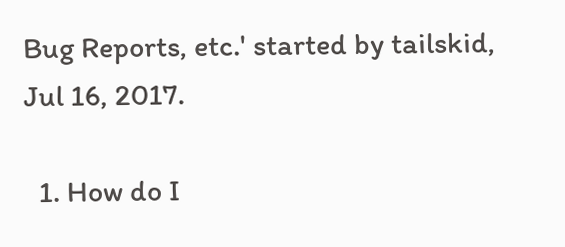Bug Reports, etc.' started by tailskid, Jul 16, 2017.

  1. How do I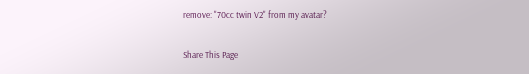remove: "70cc twin V2" from my avatar?

Share This Page